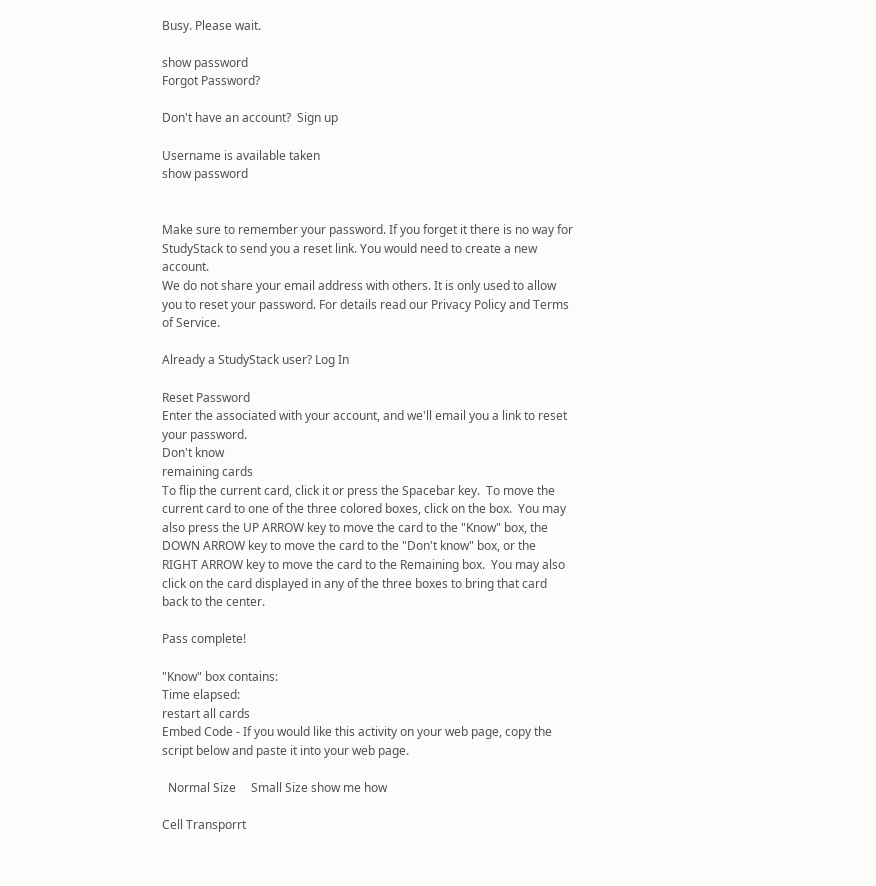Busy. Please wait.

show password
Forgot Password?

Don't have an account?  Sign up

Username is available taken
show password


Make sure to remember your password. If you forget it there is no way for StudyStack to send you a reset link. You would need to create a new account.
We do not share your email address with others. It is only used to allow you to reset your password. For details read our Privacy Policy and Terms of Service.

Already a StudyStack user? Log In

Reset Password
Enter the associated with your account, and we'll email you a link to reset your password.
Don't know
remaining cards
To flip the current card, click it or press the Spacebar key.  To move the current card to one of the three colored boxes, click on the box.  You may also press the UP ARROW key to move the card to the "Know" box, the DOWN ARROW key to move the card to the "Don't know" box, or the RIGHT ARROW key to move the card to the Remaining box.  You may also click on the card displayed in any of the three boxes to bring that card back to the center.

Pass complete!

"Know" box contains:
Time elapsed:
restart all cards
Embed Code - If you would like this activity on your web page, copy the script below and paste it into your web page.

  Normal Size     Small Size show me how

Cell Transporrt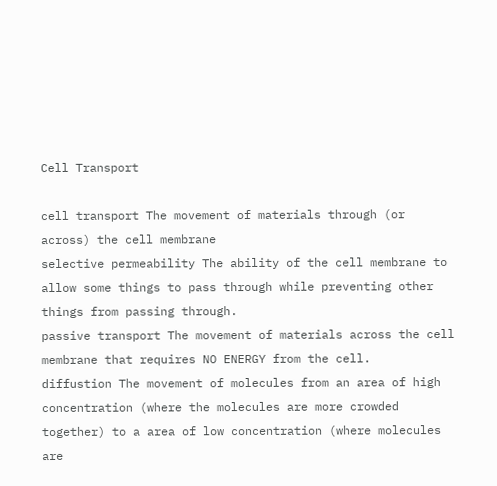Cell Transport

cell transport The movement of materials through (or across) the cell membrane
selective permeability The ability of the cell membrane to allow some things to pass through while preventing other things from passing through.
passive transport The movement of materials across the cell membrane that requires NO ENERGY from the cell.
diffustion The movement of molecules from an area of high concentration (where the molecules are more crowded together) to a area of low concentration (where molecules are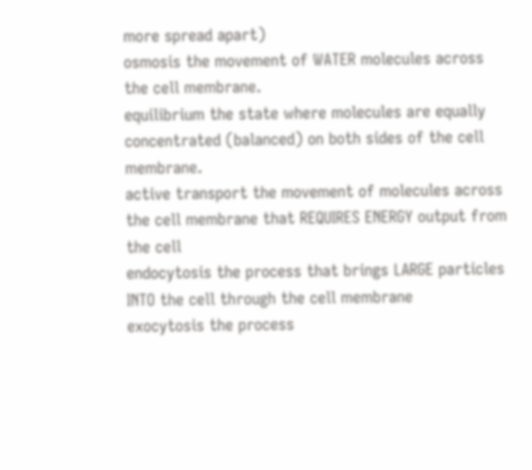more spread apart)
osmosis the movement of WATER molecules across the cell membrane.
equilibrium the state where molecules are equally concentrated (balanced) on both sides of the cell membrane.
active transport the movement of molecules across the cell membrane that REQUIRES ENERGY output from the cell
endocytosis the process that brings LARGE particles INTO the cell through the cell membrane
exocytosis the process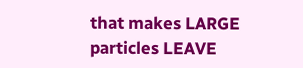that makes LARGE particles LEAVE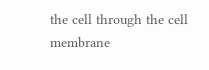the cell through the cell membrane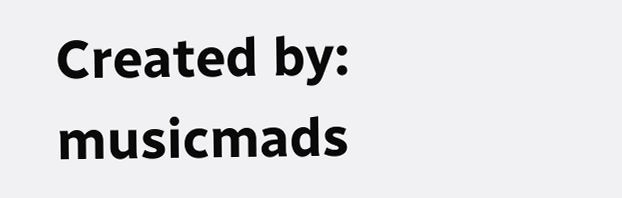Created by: musicmads